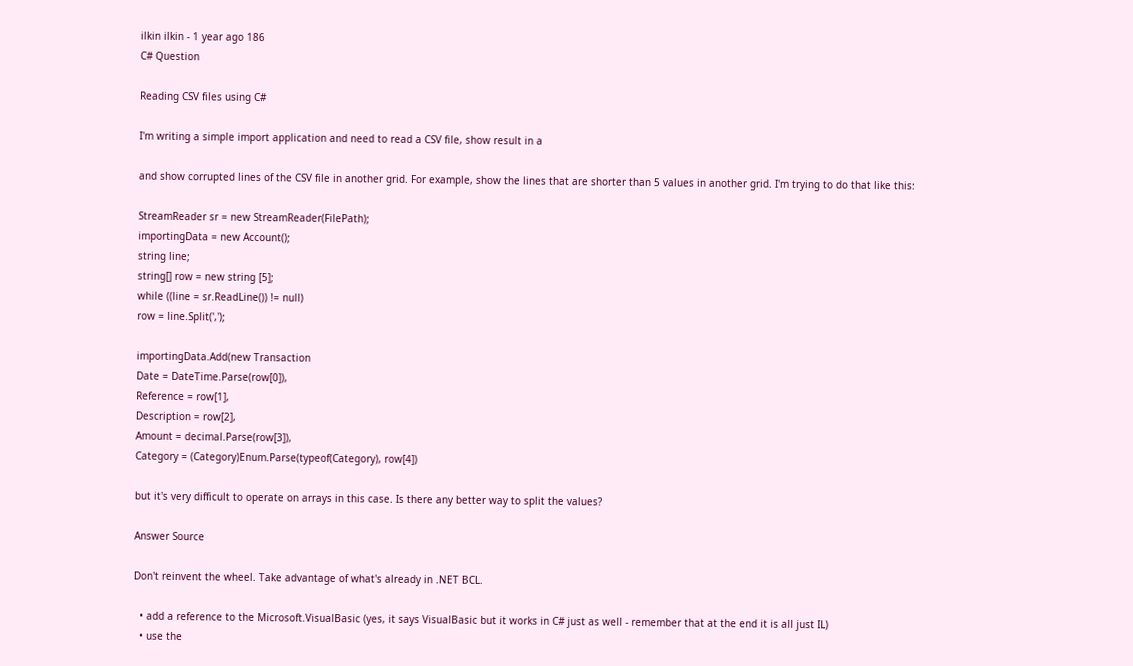ilkin ilkin - 1 year ago 186
C# Question

Reading CSV files using C#

I'm writing a simple import application and need to read a CSV file, show result in a

and show corrupted lines of the CSV file in another grid. For example, show the lines that are shorter than 5 values in another grid. I'm trying to do that like this:

StreamReader sr = new StreamReader(FilePath);
importingData = new Account();
string line;
string[] row = new string [5];
while ((line = sr.ReadLine()) != null)
row = line.Split(',');

importingData.Add(new Transaction
Date = DateTime.Parse(row[0]),
Reference = row[1],
Description = row[2],
Amount = decimal.Parse(row[3]),
Category = (Category)Enum.Parse(typeof(Category), row[4])

but it's very difficult to operate on arrays in this case. Is there any better way to split the values?

Answer Source

Don't reinvent the wheel. Take advantage of what's already in .NET BCL.

  • add a reference to the Microsoft.VisualBasic (yes, it says VisualBasic but it works in C# just as well - remember that at the end it is all just IL)
  • use the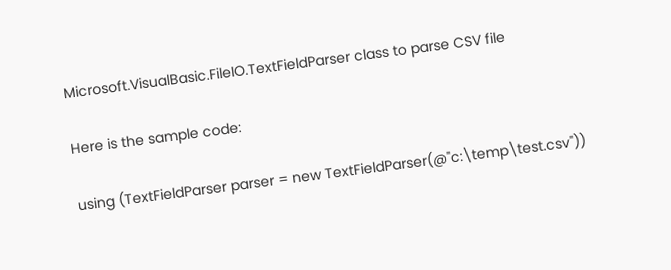Microsoft.VisualBasic.FileIO.TextFieldParser class to parse CSV file

Here is the sample code:

using (TextFieldParser parser = new TextFieldParser(@"c:\temp\test.csv"))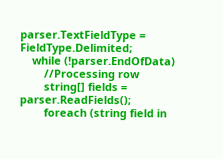parser.TextFieldType = FieldType.Delimited;
    while (!parser.EndOfData)
        //Processing row
        string[] fields = parser.ReadFields();
        foreach (string field in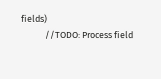fields)
            //TODO: Process field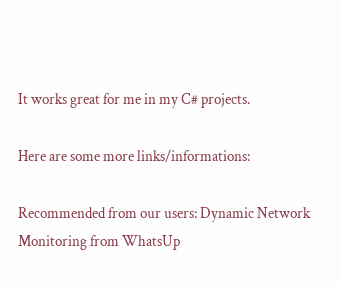It works great for me in my C# projects.

Here are some more links/informations:

Recommended from our users: Dynamic Network Monitoring from WhatsUp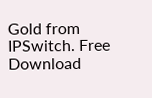Gold from IPSwitch. Free Download